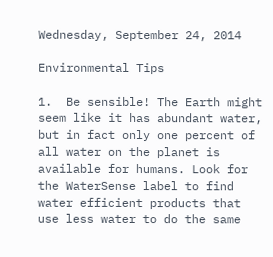Wednesday, September 24, 2014

Environmental Tips

1.  Be sensible! The Earth might seem like it has abundant water, but in fact only one percent of all water on the planet is available for humans. Look for the WaterSense label to find water efficient products that use less water to do the same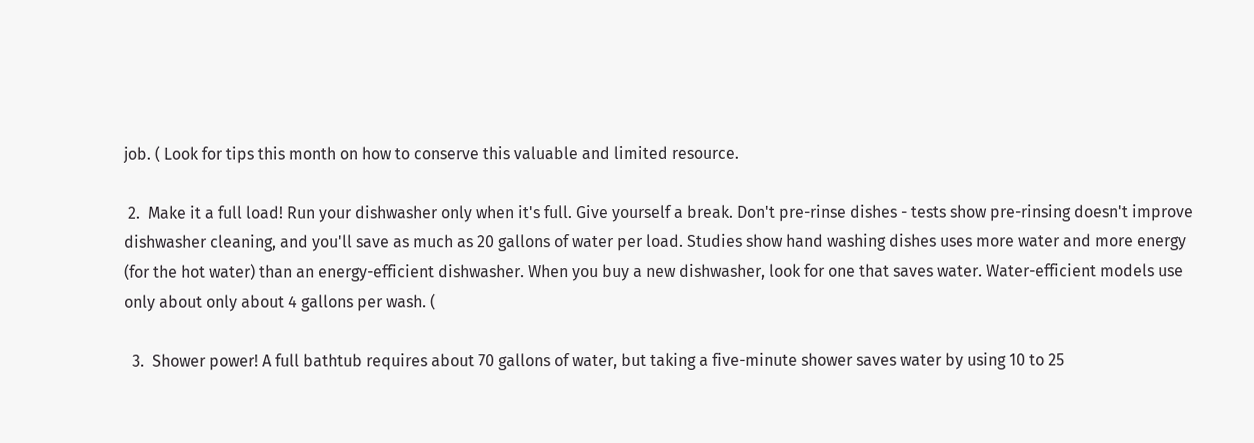job. ( Look for tips this month on how to conserve this valuable and limited resource.

 2.  Make it a full load! Run your dishwasher only when it's full. Give yourself a break. Don't pre-rinse dishes - tests show pre-rinsing doesn't improve dishwasher cleaning, and you'll save as much as 20 gallons of water per load. Studies show hand washing dishes uses more water and more energy (for the hot water) than an energy-efficient dishwasher. When you buy a new dishwasher, look for one that saves water. Water-efficient models use only about only about 4 gallons per wash. (

  3.  Shower power! A full bathtub requires about 70 gallons of water, but taking a five-minute shower saves water by using 10 to 25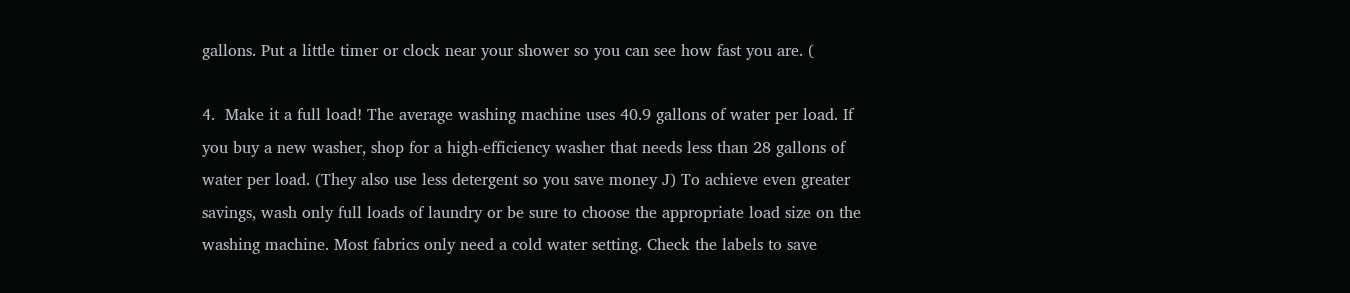gallons. Put a little timer or clock near your shower so you can see how fast you are. (

4.  Make it a full load! The average washing machine uses 40.9 gallons of water per load. If you buy a new washer, shop for a high-efficiency washer that needs less than 28 gallons of water per load. (They also use less detergent so you save money J) To achieve even greater savings, wash only full loads of laundry or be sure to choose the appropriate load size on the washing machine. Most fabrics only need a cold water setting. Check the labels to save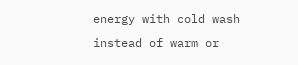energy with cold wash instead of warm or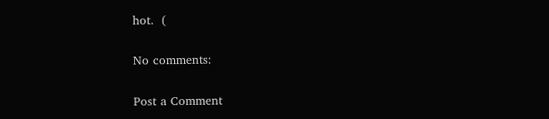hot.  (

No comments:

Post a Comment